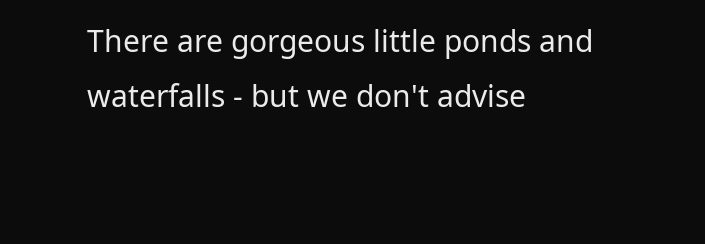There are gorgeous little ponds and waterfalls - but we don't advise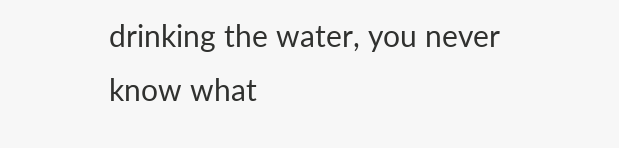drinking the water, you never know what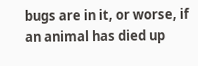bugs are in it, or worse, if an animal has died up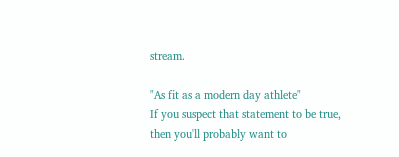stream.

"As fit as a modern day athlete"
If you suspect that statement to be true, then you'll probably want to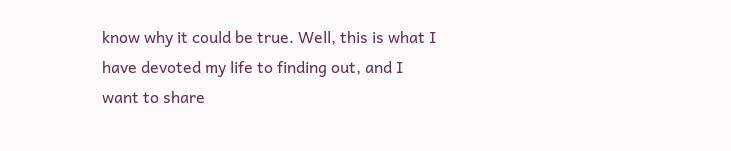know why it could be true. Well, this is what I have devoted my life to finding out, and I want to share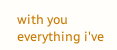with you everything i've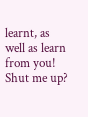learnt, as well as learn from you!
Shut me up?